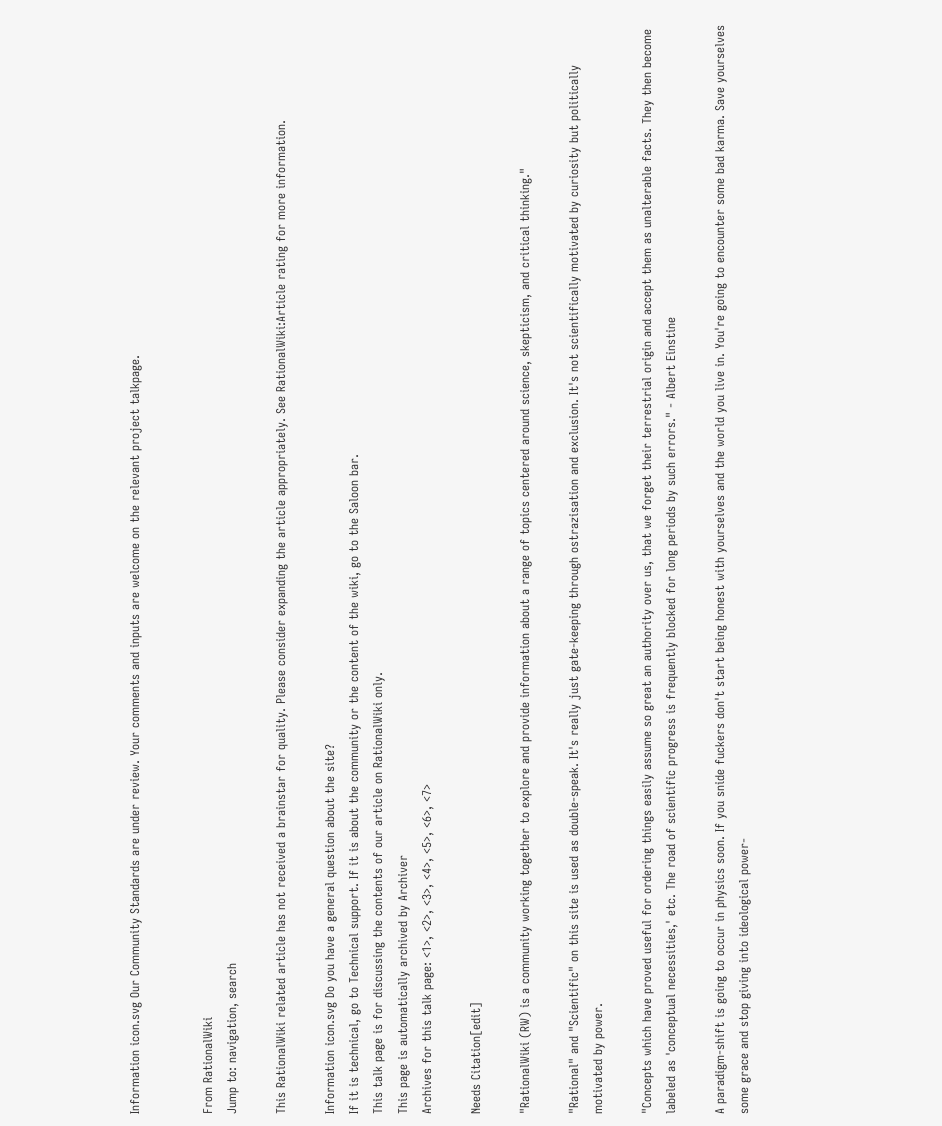Information icon.svg Our Community Standards are under review. Your comments and inputs are welcome on the relevant project talkpage.


From RationalWiki
Jump to: navigation, search

This RationalWiki related article has not received a brainstar for quality. Please consider expanding the article appropriately. See RationalWiki:Article rating for more information.

Information icon.svg Do you have a general question about the site?
If it is technical, go to Technical support. If it is about the community or the content of the wiki, go to the Saloon bar.
This talk page is for discussing the contents of our article on RationalWiki only.
This page is automatically archived by Archiver
Archives for this talk page: <1>, <2>, <3>, <4>, <5>, <6>, <7>

Needs Citation[edit]

"RationalWiki (RW) is a community working together to explore and provide information about a range of topics centered around science, skepticism, and critical thinking."

"Rational" and "Scientific" on this site is used as double-speak. It's really just gate-keeping through ostrazisation and exclusion. It's not scientifically motivated by curiosity but politically motivated by power.

"Concepts which have proved useful for ordering things easily assume so great an authority over us, that we forget their terrestrial origin and accept them as unalterable facts. They then become labeled as 'conceptual necessities,' etc. The road of scientific progress is frequently blocked for long periods by such errors." - Albert Einstine

A paradigm-shift is going to occur in physics soon. If you snide fuckers don't start being honest with yourselves and the world you live in. You're going to encounter some bad karma. Save yourselves some grace and stop giving into ideological power-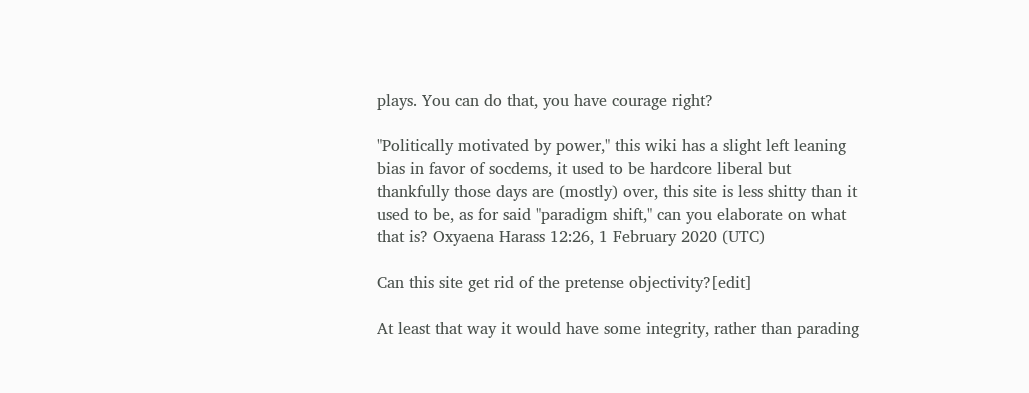plays. You can do that, you have courage right?

"Politically motivated by power," this wiki has a slight left leaning bias in favor of socdems, it used to be hardcore liberal but thankfully those days are (mostly) over, this site is less shitty than it used to be, as for said "paradigm shift," can you elaborate on what that is? Oxyaena Harass 12:26, 1 February 2020 (UTC)

Can this site get rid of the pretense objectivity?[edit]

At least that way it would have some integrity, rather than parading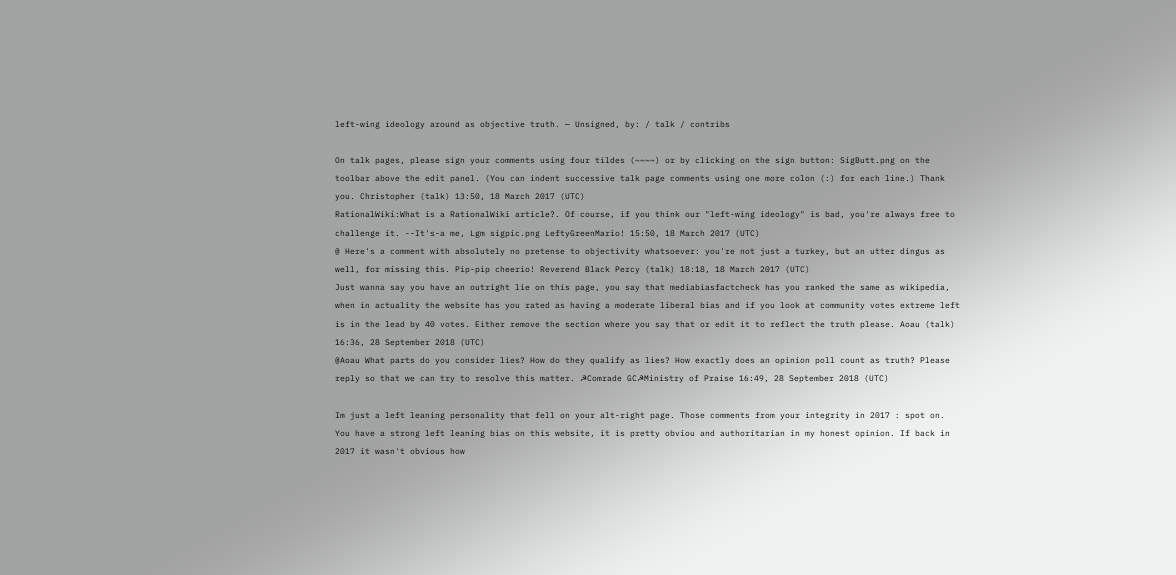left-wing ideology around as objective truth. — Unsigned, by: / talk / contribs

On talk pages, please sign your comments using four tildes (~~~~) or by clicking on the sign button: SigButt.png on the toolbar above the edit panel. (You can indent successive talk page comments using one more colon (:) for each line.) Thank you. Christopher (talk) 13:50, 18 March 2017 (UTC)
RationalWiki:What is a RationalWiki article?. Of course, if you think our "left-wing ideology" is bad, you're always free to challenge it. --It's-a me, Lgm sigpic.png LeftyGreenMario! 15:50, 18 March 2017 (UTC)
@ Here's a comment with absolutely no pretense to objectivity whatsoever: you're not just a turkey, but an utter dingus as well, for missing this. Pip-pip cheerio! Reverend Black Percy (talk) 18:18, 18 March 2017 (UTC)
Just wanna say you have an outright lie on this page, you say that mediabiasfactcheck has you ranked the same as wikipedia, when in actuality the website has you rated as having a moderate liberal bias and if you look at community votes extreme left is in the lead by 40 votes. Either remove the section where you say that or edit it to reflect the truth please. Aoau (talk) 16:36, 28 September 2018 (UTC)
@Aoau What parts do you consider lies? How do they qualify as lies? How exactly does an opinion poll count as truth? Please reply so that we can try to resolve this matter. ☭Comrade GC☭Ministry of Praise 16:49, 28 September 2018 (UTC)

Im just a left leaning personality that fell on your alt-right page. Those comments from your integrity in 2017 : spot on. You have a strong left leaning bias on this website, it is pretty obviou and authoritarian in my honest opinion. If back in 2017 it wasn't obvious how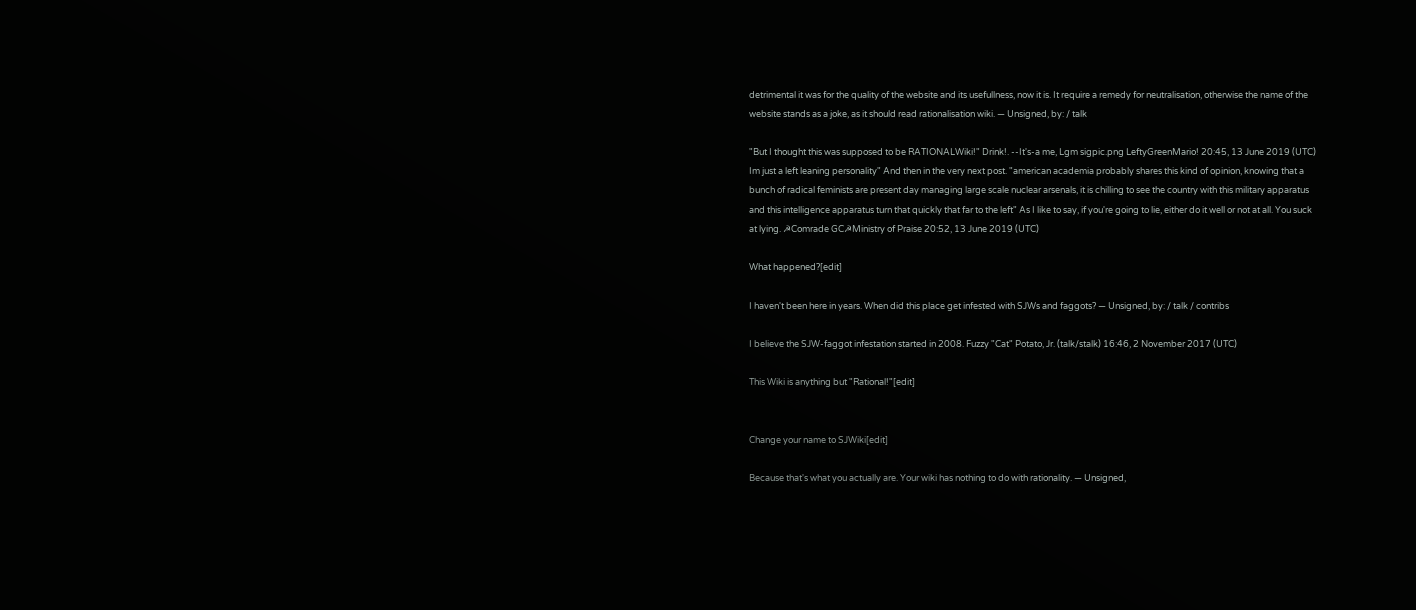detrimental it was for the quality of the website and its usefullness, now it is. It require a remedy for neutralisation, otherwise the name of the website stands as a joke, as it should read rationalisation wiki. — Unsigned, by: / talk

"But I thought this was supposed to be RATIONALWiki!" Drink!. --It's-a me, Lgm sigpic.png LeftyGreenMario! 20:45, 13 June 2019 (UTC)
Im just a left leaning personality" And then in the very next post. "american academia probably shares this kind of opinion, knowing that a bunch of radical feminists are present day managing large scale nuclear arsenals, it is chilling to see the country with this military apparatus and this intelligence apparatus turn that quickly that far to the left" As I like to say, if you're going to lie, either do it well or not at all. You suck at lying. ☭Comrade GC☭Ministry of Praise 20:52, 13 June 2019 (UTC)

What happened?[edit]

I haven't been here in years. When did this place get infested with SJWs and faggots? — Unsigned, by: / talk / contribs

I believe the SJW-faggot infestation started in 2008. Fuzzy "Cat" Potato, Jr. (talk/stalk) 16:46, 2 November 2017 (UTC)

This Wiki is anything but "Rational!"[edit]


Change your name to SJWiki[edit]

Because that's what you actually are. Your wiki has nothing to do with rationality. — Unsigned,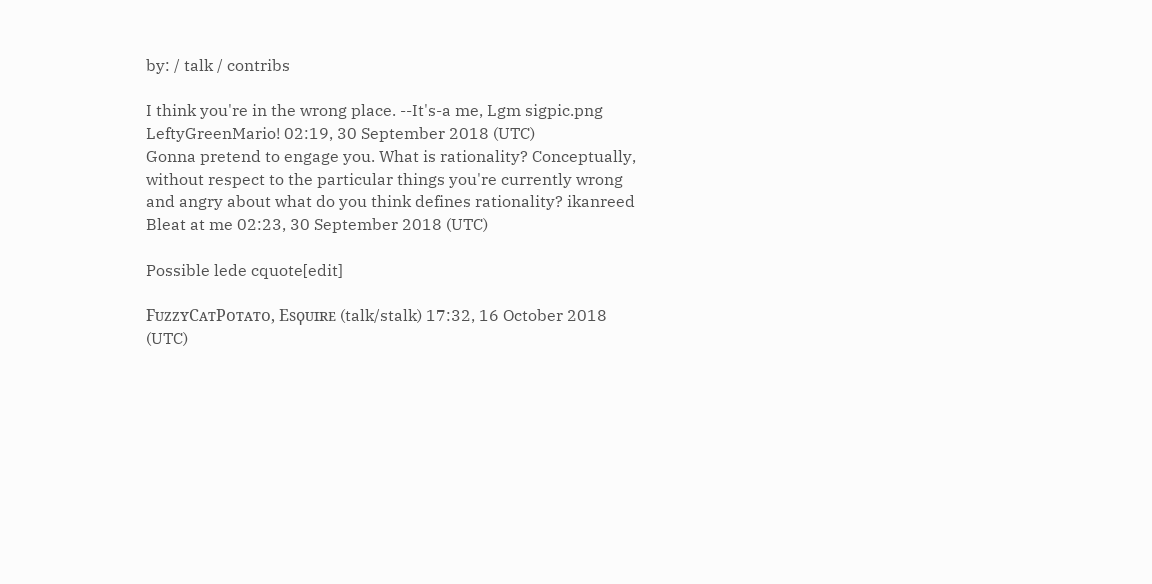by: / talk / contribs

I think you're in the wrong place. --It's-a me, Lgm sigpic.png LeftyGreenMario! 02:19, 30 September 2018 (UTC)
Gonna pretend to engage you. What is rationality? Conceptually, without respect to the particular things you're currently wrong and angry about what do you think defines rationality? ikanreed Bleat at me 02:23, 30 September 2018 (UTC)

Possible lede cquote[edit]

FᴜᴢᴢʏCᴀᴛPᴏᴛᴀᴛᴏ, Esϙᴜɪʀᴇ (talk/stalk) 17:32, 16 October 2018 (UTC)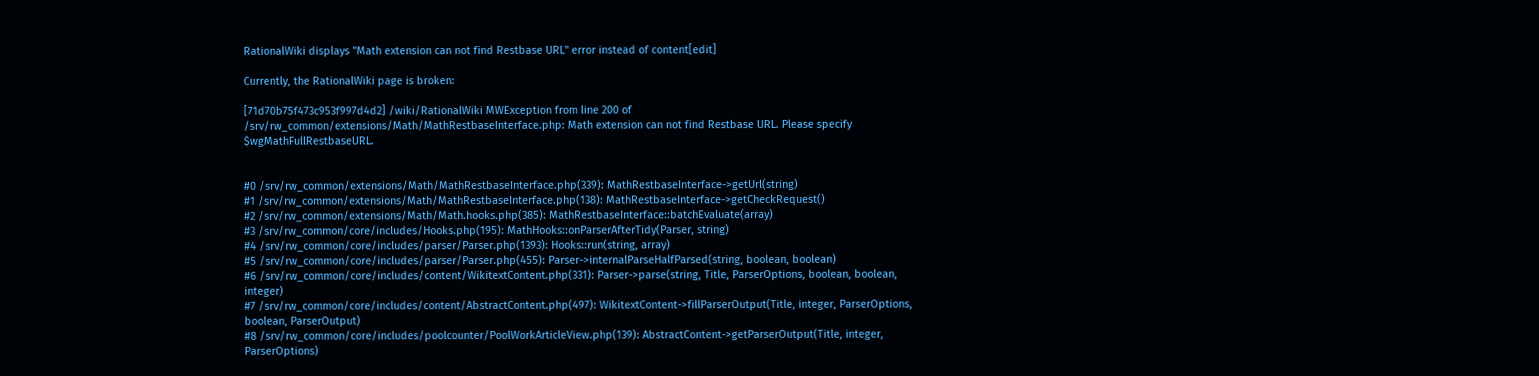RationalWiki displays "Math extension can not find Restbase URL" error instead of content[edit]

Currently, the RationalWiki page is broken:

[71d70b75f473c953f997d4d2] /wiki/RationalWiki MWException from line 200 of /srv/rw_common/extensions/Math/MathRestbaseInterface.php: Math extension can not find Restbase URL. Please specify $wgMathFullRestbaseURL.


#0 /srv/rw_common/extensions/Math/MathRestbaseInterface.php(339): MathRestbaseInterface->getUrl(string)
#1 /srv/rw_common/extensions/Math/MathRestbaseInterface.php(138): MathRestbaseInterface->getCheckRequest()
#2 /srv/rw_common/extensions/Math/Math.hooks.php(385): MathRestbaseInterface::batchEvaluate(array)
#3 /srv/rw_common/core/includes/Hooks.php(195): MathHooks::onParserAfterTidy(Parser, string)
#4 /srv/rw_common/core/includes/parser/Parser.php(1393): Hooks::run(string, array)
#5 /srv/rw_common/core/includes/parser/Parser.php(455): Parser->internalParseHalfParsed(string, boolean, boolean)
#6 /srv/rw_common/core/includes/content/WikitextContent.php(331): Parser->parse(string, Title, ParserOptions, boolean, boolean, integer)
#7 /srv/rw_common/core/includes/content/AbstractContent.php(497): WikitextContent->fillParserOutput(Title, integer, ParserOptions, boolean, ParserOutput)
#8 /srv/rw_common/core/includes/poolcounter/PoolWorkArticleView.php(139): AbstractContent->getParserOutput(Title, integer, ParserOptions)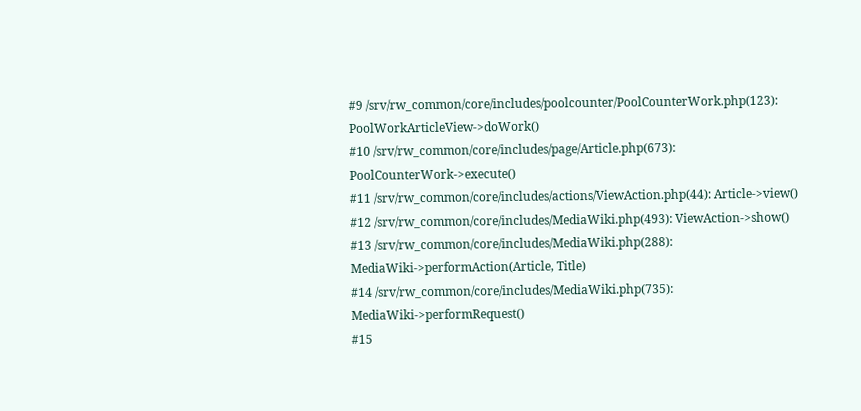#9 /srv/rw_common/core/includes/poolcounter/PoolCounterWork.php(123): PoolWorkArticleView->doWork()
#10 /srv/rw_common/core/includes/page/Article.php(673): PoolCounterWork->execute()
#11 /srv/rw_common/core/includes/actions/ViewAction.php(44): Article->view()
#12 /srv/rw_common/core/includes/MediaWiki.php(493): ViewAction->show()
#13 /srv/rw_common/core/includes/MediaWiki.php(288): MediaWiki->performAction(Article, Title)
#14 /srv/rw_common/core/includes/MediaWiki.php(735): MediaWiki->performRequest()
#15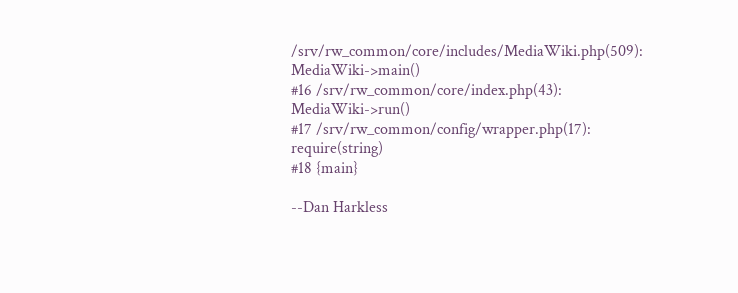/srv/rw_common/core/includes/MediaWiki.php(509): MediaWiki->main()
#16 /srv/rw_common/core/index.php(43): MediaWiki->run()
#17 /srv/rw_common/config/wrapper.php(17): require(string)
#18 {main}

--Dan Harkless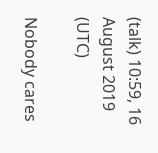(talk) 10:59, 16 August 2019 (UTC)

Nobody cares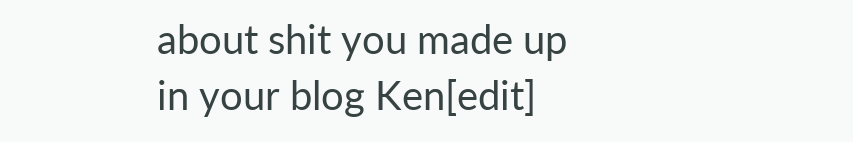about shit you made up in your blog Ken[edit]